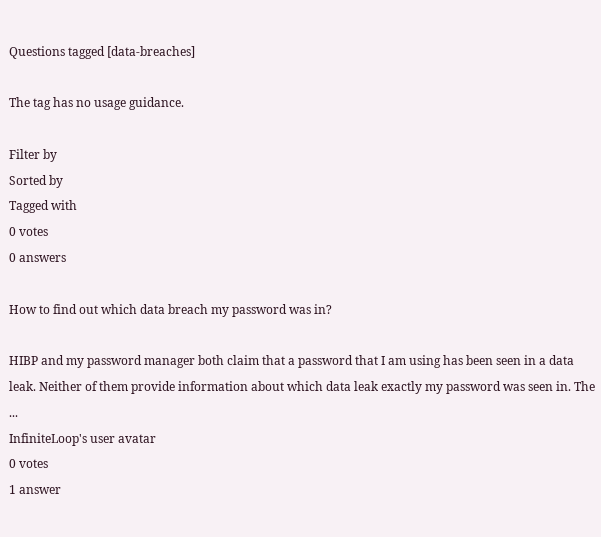Questions tagged [data-breaches]

The tag has no usage guidance.

Filter by
Sorted by
Tagged with
0 votes
0 answers

How to find out which data breach my password was in?

HIBP and my password manager both claim that a password that I am using has been seen in a data leak. Neither of them provide information about which data leak exactly my password was seen in. The ...
InfiniteLoop's user avatar
0 votes
1 answer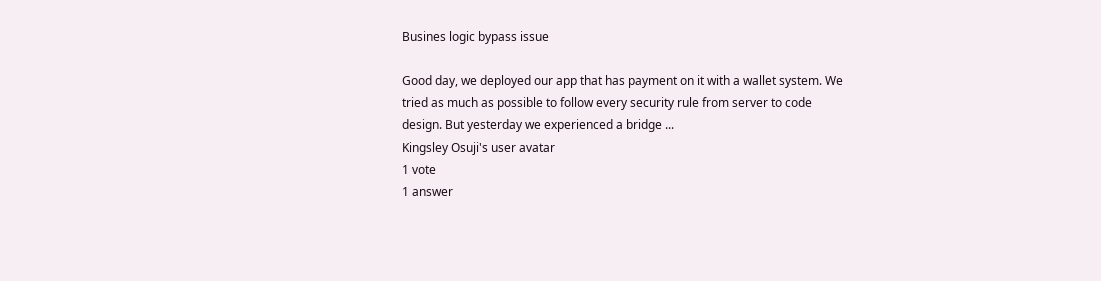Busines logic bypass issue

Good day, we deployed our app that has payment on it with a wallet system. We tried as much as possible to follow every security rule from server to code design. But yesterday we experienced a bridge ...
Kingsley Osuji's user avatar
1 vote
1 answer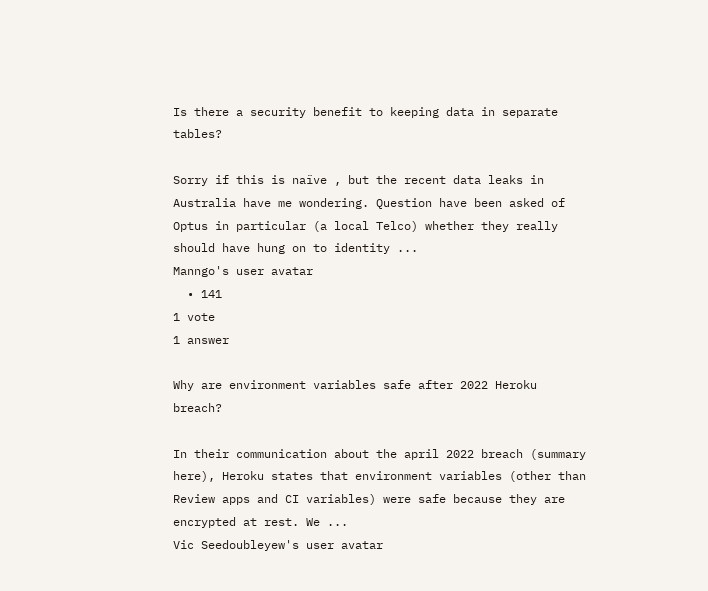Is there a security benefit to keeping data in separate tables?

Sorry if this is naïve , but the recent data leaks in Australia have me wondering. Question have been asked of Optus in particular (a local Telco) whether they really should have hung on to identity ...
Manngo's user avatar
  • 141
1 vote
1 answer

Why are environment variables safe after 2022 Heroku breach?

In their communication about the april 2022 breach (summary here), Heroku states that environment variables (other than Review apps and CI variables) were safe because they are encrypted at rest. We ...
Vic Seedoubleyew's user avatar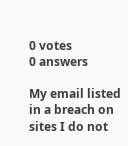0 votes
0 answers

My email listed in a breach on sites I do not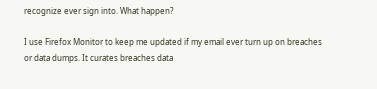recognize ever sign into. What happen?

I use Firefox Monitor to keep me updated if my email ever turn up on breaches or data dumps. It curates breaches data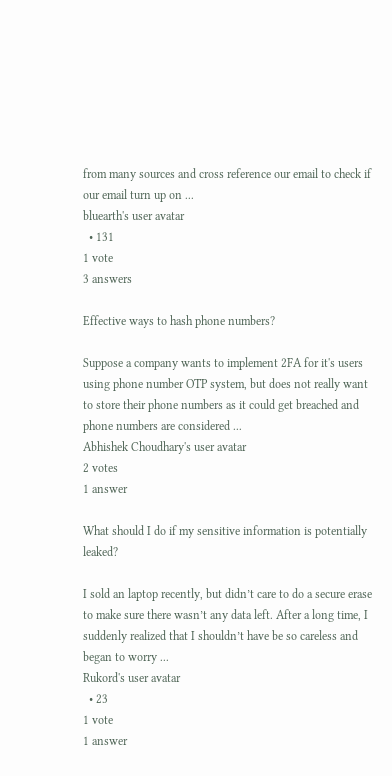from many sources and cross reference our email to check if our email turn up on ...
bluearth's user avatar
  • 131
1 vote
3 answers

Effective ways to hash phone numbers?

Suppose a company wants to implement 2FA for it's users using phone number OTP system, but does not really want to store their phone numbers as it could get breached and phone numbers are considered ...
Abhishek Choudhary's user avatar
2 votes
1 answer

What should I do if my sensitive information is potentially leaked?

I sold an laptop recently, but didn’t care to do a secure erase to make sure there wasn’t any data left. After a long time, I suddenly realized that I shouldn’t have be so careless and began to worry ...
Rukord's user avatar
  • 23
1 vote
1 answer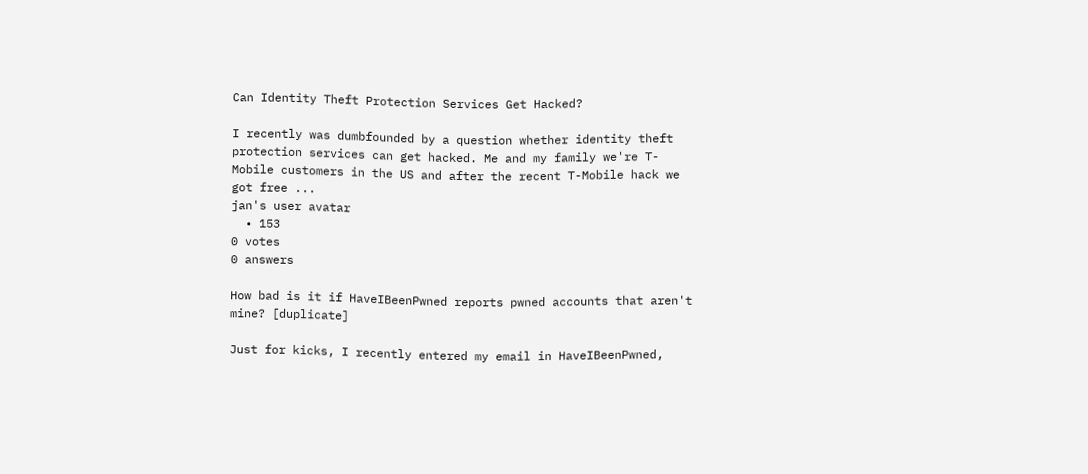Can Identity Theft Protection Services Get Hacked?

I recently was dumbfounded by a question whether identity theft protection services can get hacked. Me and my family we're T-Mobile customers in the US and after the recent T-Mobile hack we got free ...
jan's user avatar
  • 153
0 votes
0 answers

How bad is it if HaveIBeenPwned reports pwned accounts that aren't mine? [duplicate]

Just for kicks, I recently entered my email in HaveIBeenPwned,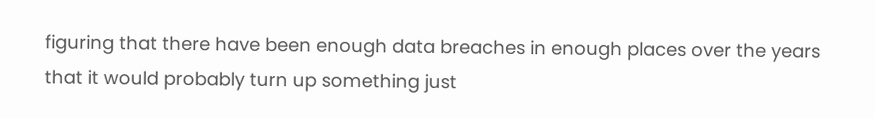figuring that there have been enough data breaches in enough places over the years that it would probably turn up something just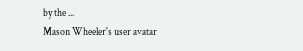by the ...
Mason Wheeler's user avatar